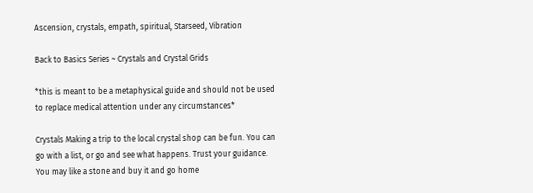Ascension, crystals, empath, spiritual, Starseed, Vibration

Back to Basics Series ~ Crystals and Crystal Grids

*this is meant to be a metaphysical guide and should not be used to replace medical attention under any circumstances*

Crystals Making a trip to the local crystal shop can be fun. You can go with a list, or go and see what happens. Trust your guidance. You may like a stone and buy it and go home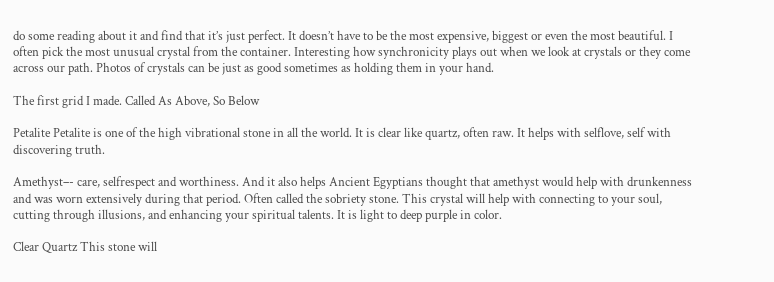do some reading about it and find that it’s just perfect. It doesn’t have to be the most expensive, biggest or even the most beautiful. I often pick the most unusual crystal from the container. Interesting how synchronicity plays out when we look at crystals or they come across our path. Photos of crystals can be just as good sometimes as holding them in your hand.

The first grid I made. Called As Above, So Below

Petalite Petalite is one of the high vibrational stone in all the world. It is clear like quartz, often raw. It helps with selflove, self with discovering truth.

Amethyst–- care, selfrespect and worthiness. And it also helps Ancient Egyptians thought that amethyst would help with drunkenness and was worn extensively during that period. Often called the sobriety stone. This crystal will help with connecting to your soul, cutting through illusions, and enhancing your spiritual talents. It is light to deep purple in color.

Clear Quartz This stone will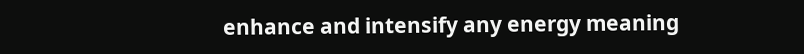enhance and intensify any energy meaning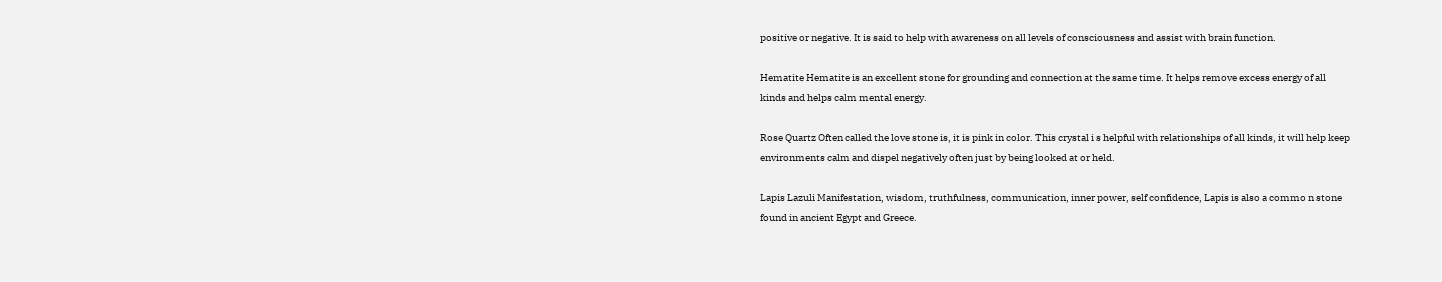positive or negative. It is said to help with awareness on all levels of consciousness and assist with brain function.

Hematite Hematite is an excellent stone for grounding and connection at the same time. It helps remove excess energy of all kinds and helps calm mental energy.

Rose Quartz Often called the love stone is, it is pink in color. This crystal i s helpful with relationships of all kinds, it will help keep environments calm and dispel negatively often just by being looked at or held.

Lapis Lazuli Manifestation, wisdom, truthfulness, communication, inner power, self confidence, Lapis is also a commo n stone found in ancient Egypt and Greece.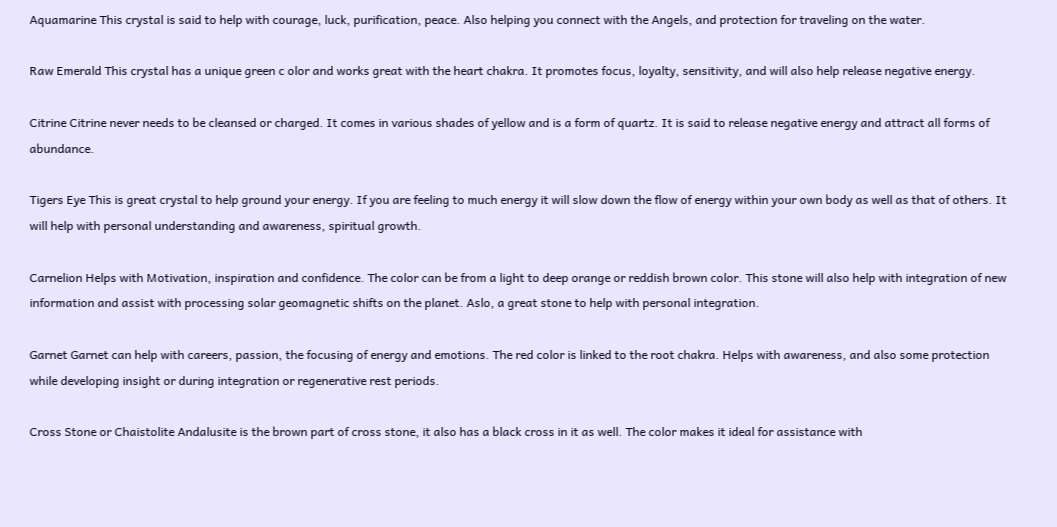Aquamarine This crystal is said to help with courage, luck, purification, peace. Also helping you connect with the Angels, and protection for traveling on the water.

Raw Emerald This crystal has a unique green c olor and works great with the heart chakra. It promotes focus, loyalty, sensitivity, and will also help release negative energy.

Citrine Citrine never needs to be cleansed or charged. It comes in various shades of yellow and is a form of quartz. It is said to release negative energy and attract all forms of abundance.

Tigers Eye This is great crystal to help ground your energy. If you are feeling to much energy it will slow down the flow of energy within your own body as well as that of others. It will help with personal understanding and awareness, spiritual growth.

Carnelion Helps with Motivation, inspiration and confidence. The color can be from a light to deep orange or reddish brown color. This stone will also help with integration of new information and assist with processing solar geomagnetic shifts on the planet. Aslo, a great stone to help with personal integration.

Garnet Garnet can help with careers, passion, the focusing of energy and emotions. The red color is linked to the root chakra. Helps with awareness, and also some protection while developing insight or during integration or regenerative rest periods.

Cross Stone or Chaistolite Andalusite is the brown part of cross stone, it also has a black cross in it as well. The color makes it ideal for assistance with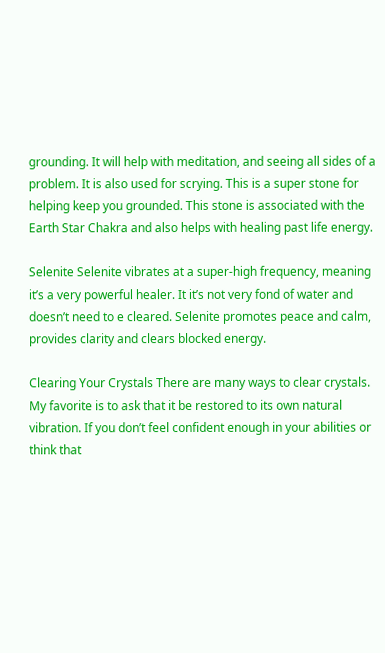grounding. It will help with meditation, and seeing all sides of a problem. It is also used for scrying. This is a super stone for helping keep you grounded. This stone is associated with the Earth Star Chakra and also helps with healing past life energy.

Selenite Selenite vibrates at a super-high frequency, meaning it’s a very powerful healer. It it’s not very fond of water and doesn’t need to e cleared. Selenite promotes peace and calm, provides clarity and clears blocked energy.

Clearing Your Crystals There are many ways to clear crystals. My favorite is to ask that it be restored to its own natural vibration. If you don’t feel confident enough in your abilities or think that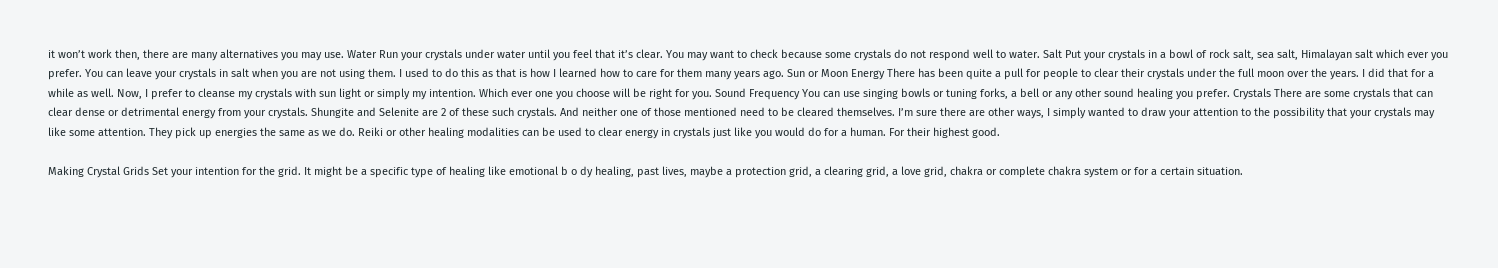it won’t work then, there are many alternatives you may use. Water Run your crystals under water until you feel that it’s clear. You may want to check because some crystals do not respond well to water. Salt Put your crystals in a bowl of rock salt, sea salt, Himalayan salt which ever you prefer. You can leave your crystals in salt when you are not using them. I used to do this as that is how I learned how to care for them many years ago. Sun or Moon Energy There has been quite a pull for people to clear their crystals under the full moon over the years. I did that for a while as well. Now, I prefer to cleanse my crystals with sun light or simply my intention. Which ever one you choose will be right for you. Sound Frequency You can use singing bowls or tuning forks, a bell or any other sound healing you prefer. Crystals There are some crystals that can clear dense or detrimental energy from your crystals. Shungite and Selenite are 2 of these such crystals. And neither one of those mentioned need to be cleared themselves. I’m sure there are other ways, I simply wanted to draw your attention to the possibility that your crystals may like some attention. They pick up energies the same as we do. Reiki or other healing modalities can be used to clear energy in crystals just like you would do for a human. For their highest good.

Making Crystal Grids Set your intention for the grid. It might be a specific type of healing like emotional b o dy healing, past lives, maybe a protection grid, a clearing grid, a love grid, chakra or complete chakra system or for a certain situation.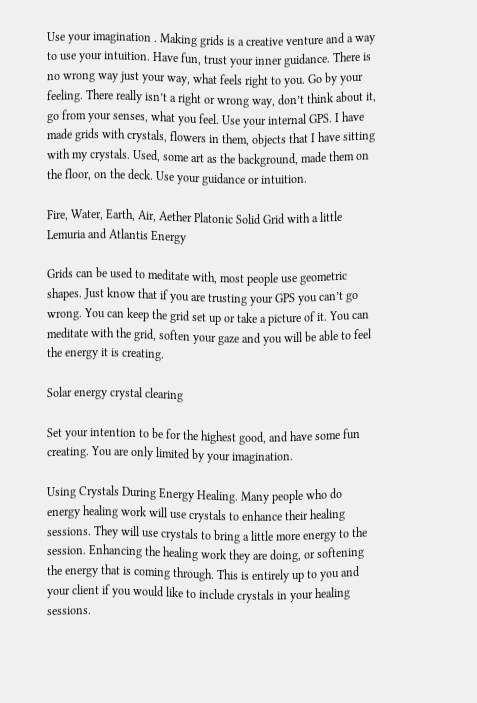Use your imagination . Making grids is a creative venture and a way to use your intuition. Have fun, trust your inner guidance. There is no wrong way just your way, what feels right to you. Go by your feeling. There really isn’t a right or wrong way, don’t think about it, go from your senses, what you feel. Use your internal GPS. I have made grids with crystals, flowers in them, objects that I have sitting with my crystals. Used, some art as the background, made them on the floor, on the deck. Use your guidance or intuition.

Fire, Water, Earth, Air, Aether Platonic Solid Grid with a little Lemuria and Atlantis Energy

Grids can be used to meditate with, most people use geometric shapes. Just know that if you are trusting your GPS you can’t go wrong. You can keep the grid set up or take a picture of it. You can meditate with the grid, soften your gaze and you will be able to feel the energy it is creating.

Solar energy crystal clearing

Set your intention to be for the highest good, and have some fun creating. You are only limited by your imagination.

Using Crystals During Energy Healing. Many people who do energy healing work will use crystals to enhance their healing sessions. They will use crystals to bring a little more energy to the session. Enhancing the healing work they are doing, or softening the energy that is coming through. This is entirely up to you and your client if you would like to include crystals in your healing sessions.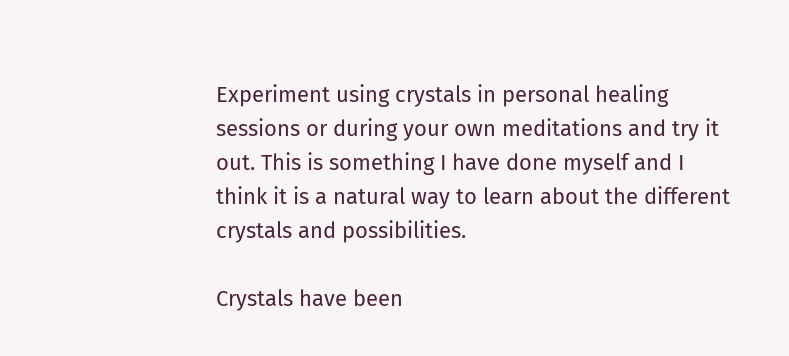Experiment using crystals in personal healing sessions or during your own meditations and try it out. This is something I have done myself and I think it is a natural way to learn about the different crystals and possibilities.

Crystals have been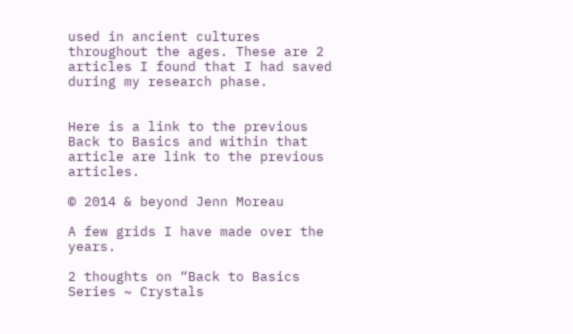used in ancient cultures throughout the ages. These are 2 articles I found that I had saved during my research phase.


Here is a link to the previous Back to Basics and within that article are link to the previous articles.

© 2014 & beyond Jenn Moreau

A few grids I have made over the years.

2 thoughts on “Back to Basics Series ~ Crystals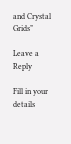and Crystal Grids”

Leave a Reply

Fill in your details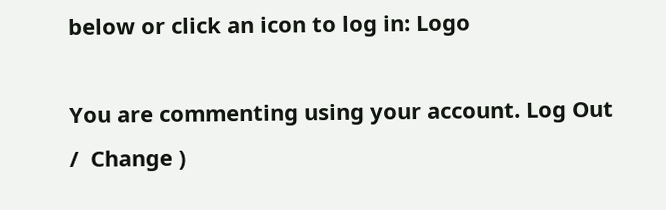below or click an icon to log in: Logo

You are commenting using your account. Log Out /  Change )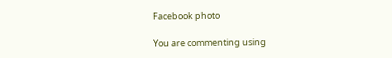Facebook photo

You are commenting using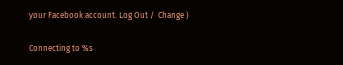your Facebook account. Log Out /  Change )

Connecting to %s